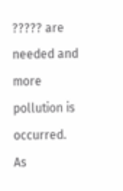????? are needed and more pollution is occurred. As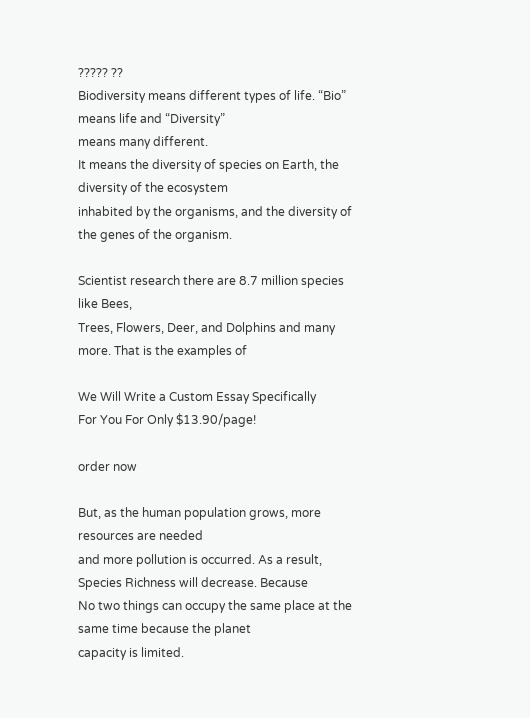????? ??
Biodiversity means different types of life. “Bio” means life and “Diversity”
means many different.
It means the diversity of species on Earth, the diversity of the ecosystem
inhabited by the organisms, and the diversity of the genes of the organism.

Scientist research there are 8.7 million species like Bees,
Trees, Flowers, Deer, and Dolphins and many more. That is the examples of

We Will Write a Custom Essay Specifically
For You For Only $13.90/page!

order now

But, as the human population grows, more resources are needed
and more pollution is occurred. As a result, Species Richness will decrease. Because
No two things can occupy the same place at the same time because the planet
capacity is limited.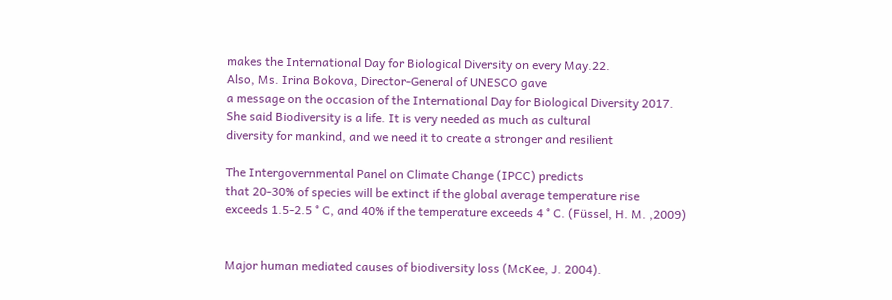makes the International Day for Biological Diversity on every May.22.
Also, Ms. Irina Bokova, Director-General of UNESCO gave
a message on the occasion of the International Day for Biological Diversity 2017.
She said Biodiversity is a life. It is very needed as much as cultural
diversity for mankind, and we need it to create a stronger and resilient

The Intergovernmental Panel on Climate Change (IPCC) predicts
that 20-30% of species will be extinct if the global average temperature rise
exceeds 1.5-2.5 ° C, and 40% if the temperature exceeds 4 ° C. (Füssel, H. M. ,2009)


Major human mediated causes of biodiversity loss (McKee, J. 2004).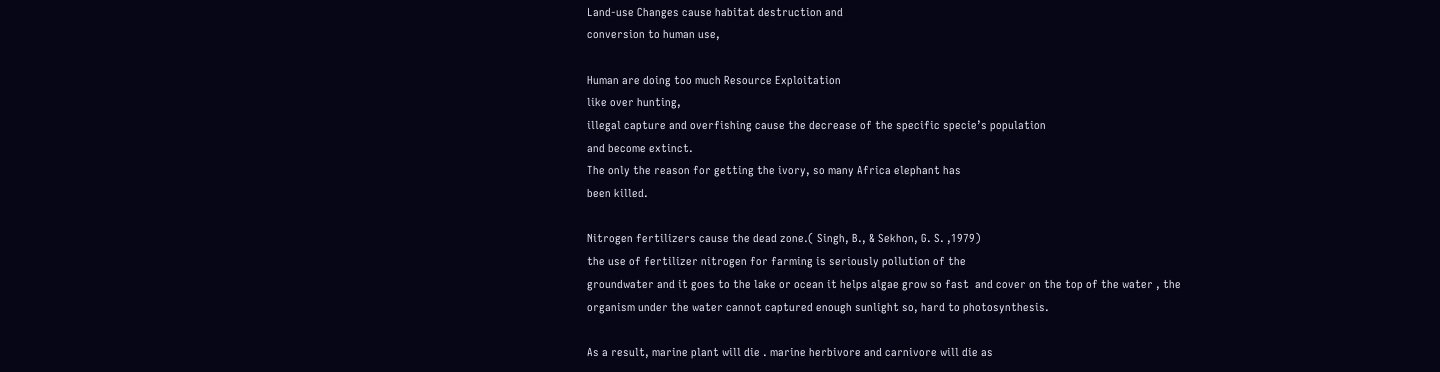Land-use Changes cause habitat destruction and
conversion to human use,

Human are doing too much Resource Exploitation
like over hunting,
illegal capture and overfishing cause the decrease of the specific specie’s population
and become extinct.
The only the reason for getting the ivory, so many Africa elephant has
been killed.

Nitrogen fertilizers cause the dead zone.( Singh, B., & Sekhon, G. S. ,1979)
the use of fertilizer nitrogen for farming is seriously pollution of the
groundwater and it goes to the lake or ocean it helps algae grow so fast  and cover on the top of the water , the
organism under the water cannot captured enough sunlight so, hard to photosynthesis.

As a result, marine plant will die . marine herbivore and carnivore will die as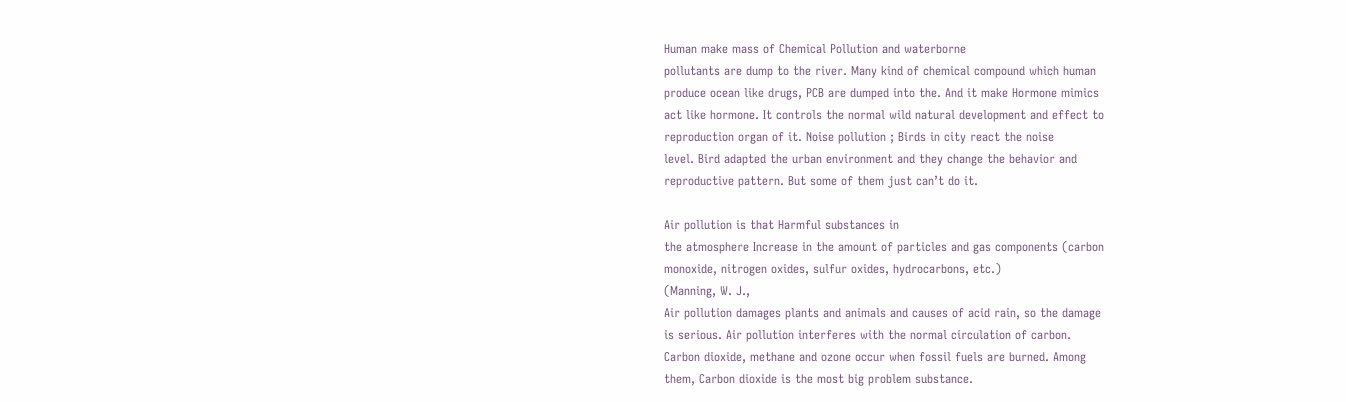Human make mass of Chemical Pollution and waterborne
pollutants are dump to the river. Many kind of chemical compound which human
produce ocean like drugs, PCB are dumped into the. And it make Hormone mimics
act like hormone. It controls the normal wild natural development and effect to
reproduction organ of it. Noise pollution ; Birds in city react the noise
level. Bird adapted the urban environment and they change the behavior and
reproductive pattern. But some of them just can’t do it.

Air pollution is that Harmful substances in
the atmosphere Increase in the amount of particles and gas components (carbon
monoxide, nitrogen oxides, sulfur oxides, hydrocarbons, etc.)
(Manning, W. J.,
Air pollution damages plants and animals and causes of acid rain, so the damage
is serious. Air pollution interferes with the normal circulation of carbon.
Carbon dioxide, methane and ozone occur when fossil fuels are burned. Among
them, Carbon dioxide is the most big problem substance.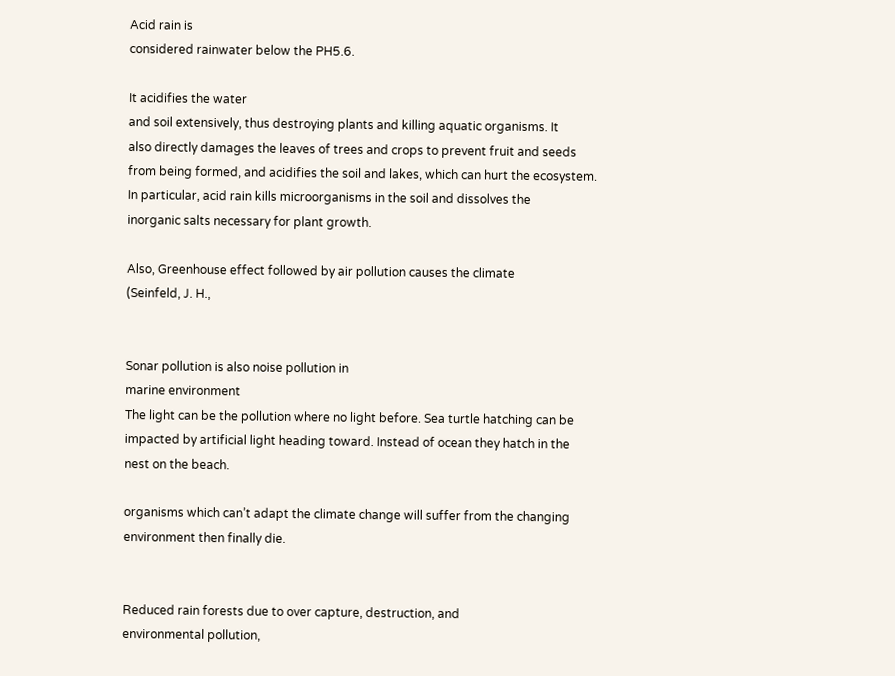Acid rain is
considered rainwater below the PH5.6.

It acidifies the water
and soil extensively, thus destroying plants and killing aquatic organisms. It
also directly damages the leaves of trees and crops to prevent fruit and seeds
from being formed, and acidifies the soil and lakes, which can hurt the ecosystem.
In particular, acid rain kills microorganisms in the soil and dissolves the
inorganic salts necessary for plant growth.

Also, Greenhouse effect followed by air pollution causes the climate
(Seinfeld, J. H.,


Sonar pollution is also noise pollution in
marine environment
The light can be the pollution where no light before. Sea turtle hatching can be
impacted by artificial light heading toward. Instead of ocean they hatch in the
nest on the beach.

organisms which can’t adapt the climate change will suffer from the changing
environment then finally die.


Reduced rain forests due to over capture, destruction, and
environmental pollution,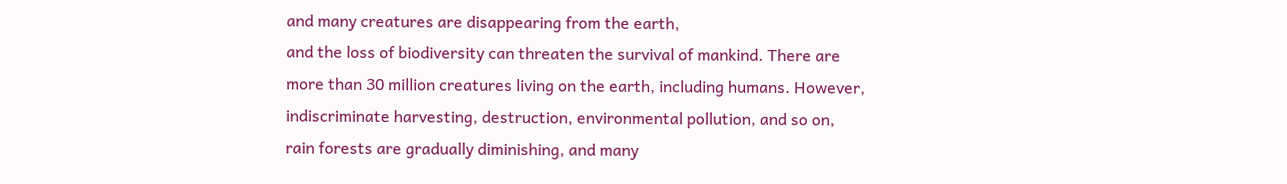and many creatures are disappearing from the earth,
and the loss of biodiversity can threaten the survival of mankind. There are
more than 30 million creatures living on the earth, including humans. However,
indiscriminate harvesting, destruction, environmental pollution, and so on,
rain forests are gradually diminishing, and many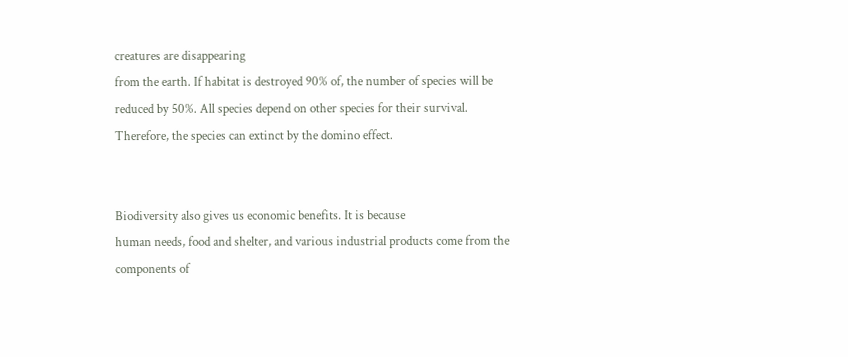creatures are disappearing
from the earth. If habitat is destroyed 90% of, the number of species will be
reduced by 50%. All species depend on other species for their survival.
Therefore, the species can extinct by the domino effect.


Biodiversity also gives us economic benefits. It is because
human needs, food and shelter, and various industrial products come from the
components of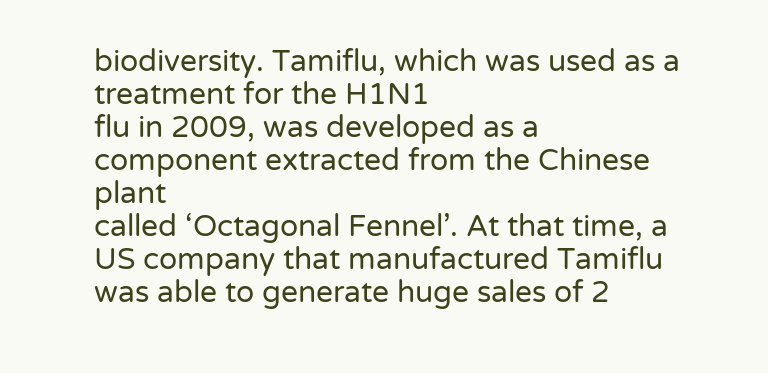biodiversity. Tamiflu, which was used as a treatment for the H1N1
flu in 2009, was developed as a component extracted from the Chinese plant
called ‘Octagonal Fennel’. At that time, a US company that manufactured Tamiflu
was able to generate huge sales of 2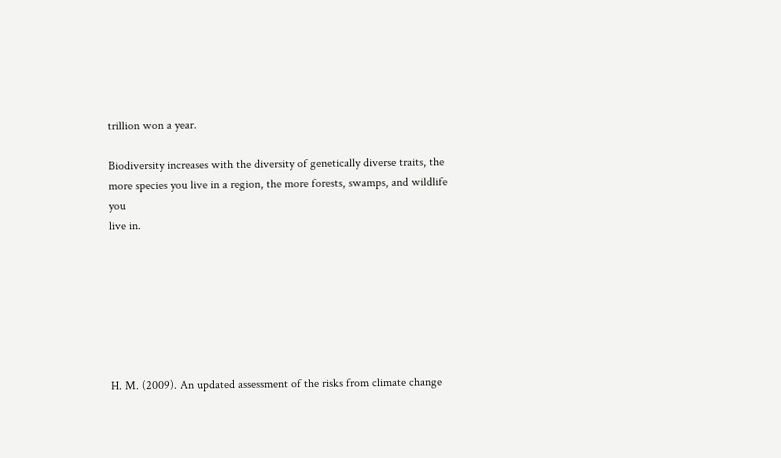trillion won a year.

Biodiversity increases with the diversity of genetically diverse traits, the
more species you live in a region, the more forests, swamps, and wildlife you
live in.







H. M. (2009). An updated assessment of the risks from climate change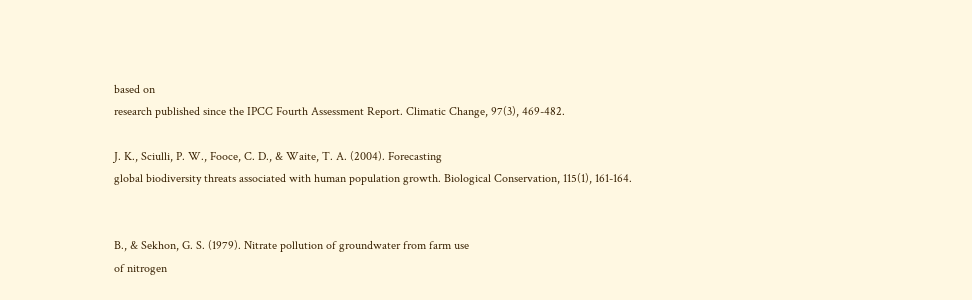based on
research published since the IPCC Fourth Assessment Report. Climatic Change, 97(3), 469-482.

J. K., Sciulli, P. W., Fooce, C. D., & Waite, T. A. (2004). Forecasting
global biodiversity threats associated with human population growth. Biological Conservation, 115(1), 161-164.


B., & Sekhon, G. S. (1979). Nitrate pollution of groundwater from farm use
of nitrogen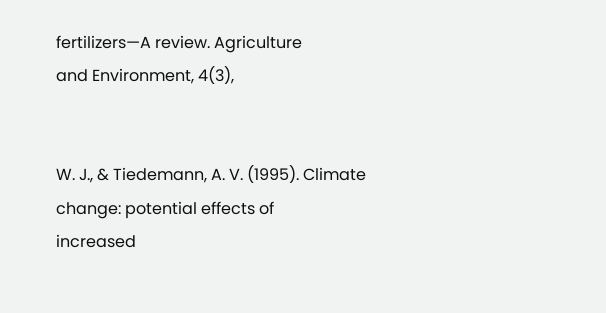fertilizers—A review. Agriculture
and Environment, 4(3),


W. J., & Tiedemann, A. V. (1995). Climate change: potential effects of
increased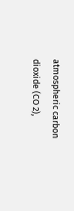atmospheric carbon dioxide (CO 2),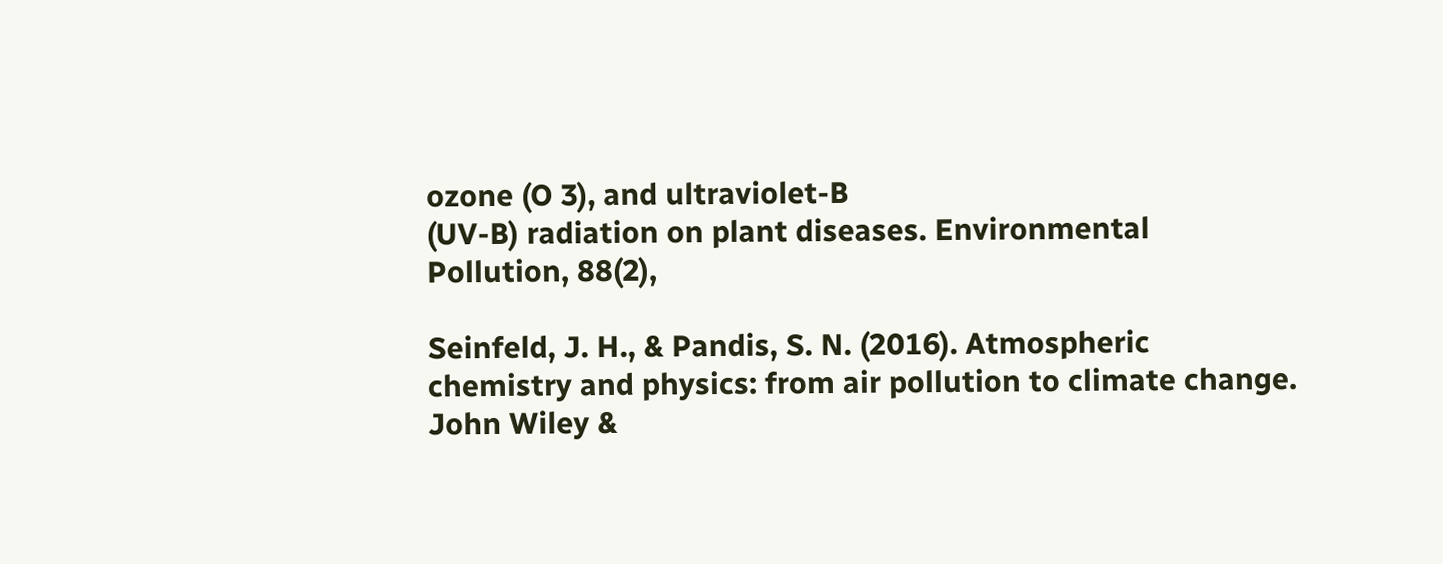ozone (O 3), and ultraviolet-B
(UV-B) radiation on plant diseases. Environmental
Pollution, 88(2),

Seinfeld, J. H., & Pandis, S. N. (2016). Atmospheric
chemistry and physics: from air pollution to climate change. John Wiley &